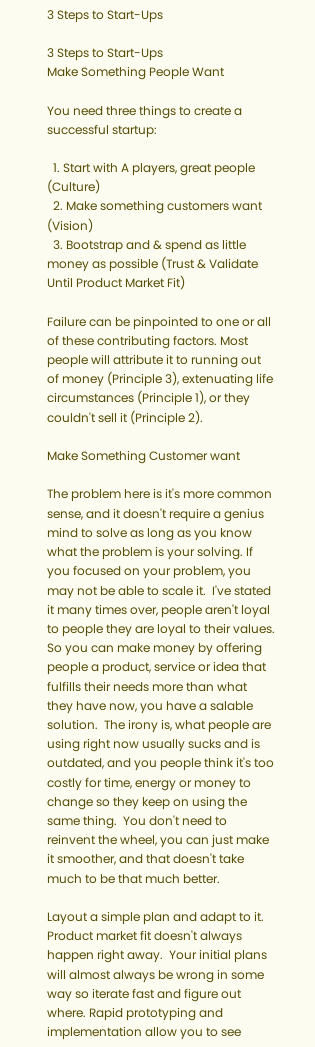3 Steps to Start-Ups

3 Steps to Start-Ups
Make Something People Want

You need three things to create a successful startup:

  1. Start with A players, great people (Culture)
  2. Make something customers want (Vision)
  3. Bootstrap and & spend as little money as possible (Trust & Validate Until Product Market Fit)

Failure can be pinpointed to one or all of these contributing factors. Most people will attribute it to running out of money (Principle 3), extenuating life circumstances (Principle 1), or they couldn't sell it (Principle 2).

Make Something Customer want

The problem here is it's more common sense, and it doesn't require a genius mind to solve as long as you know what the problem is your solving. If you focused on your problem, you may not be able to scale it.  I've stated it many times over, people aren't loyal to people they are loyal to their values. So you can make money by offering people a product, service or idea that fulfills their needs more than what they have now, you have a salable solution.  The irony is, what people are using right now usually sucks and is outdated, and you people think it's too costly for time, energy or money to change so they keep on using the same thing.  You don't need to reinvent the wheel, you can just make it smoother, and that doesn't take much to be that much better.

Layout a simple plan and adapt to it. Product market fit doesn't always happen right away.  Your initial plans will almost always be wrong in some way so iterate fast and figure out where. Rapid prototyping and implementation allow you to see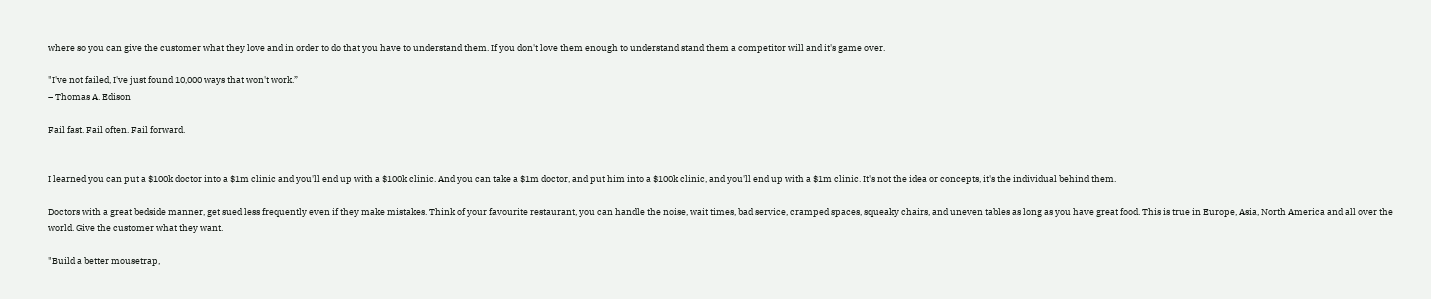where so you can give the customer what they love and in order to do that you have to understand them. If you don't love them enough to understand stand them a competitor will and it's game over.

"I've not failed, I've just found 10,000 ways that won't work.”
– Thomas A. Edison

Fail fast. Fail often. Fail forward.


I learned you can put a $100k doctor into a $1m clinic and you'll end up with a $100k clinic. And you can take a $1m doctor, and put him into a $100k clinic, and you'll end up with a $1m clinic. It's not the idea or concepts, it's the individual behind them.

Doctors with a great bedside manner, get sued less frequently even if they make mistakes. Think of your favourite restaurant, you can handle the noise, wait times, bad service, cramped spaces, squeaky chairs, and uneven tables as long as you have great food. This is true in Europe, Asia, North America and all over the world. Give the customer what they want.

"Build a better mousetrap,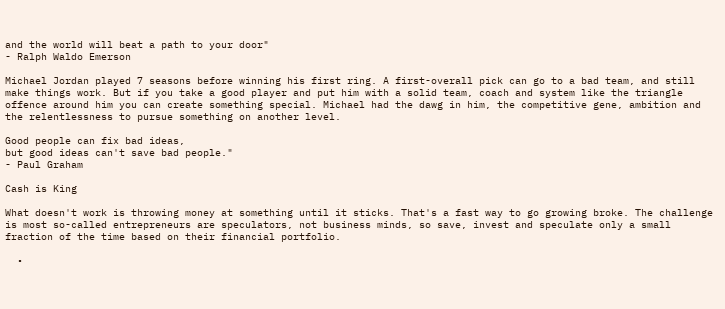and the world will beat a path to your door"
- Ralph Waldo Emerson

Michael Jordan played 7 seasons before winning his first ring. A first-overall pick can go to a bad team, and still make things work. But if you take a good player and put him with a solid team, coach and system like the triangle offence around him you can create something special. Michael had the dawg in him, the competitive gene, ambition and the relentlessness to pursue something on another level.

Good people can fix bad ideas,
but good ideas can't save bad people."
- Paul Graham

Cash is King

What doesn't work is throwing money at something until it sticks. That's a fast way to go growing broke. The challenge is most so-called entrepreneurs are speculators, not business minds, so save, invest and speculate only a small fraction of the time based on their financial portfolio.

  •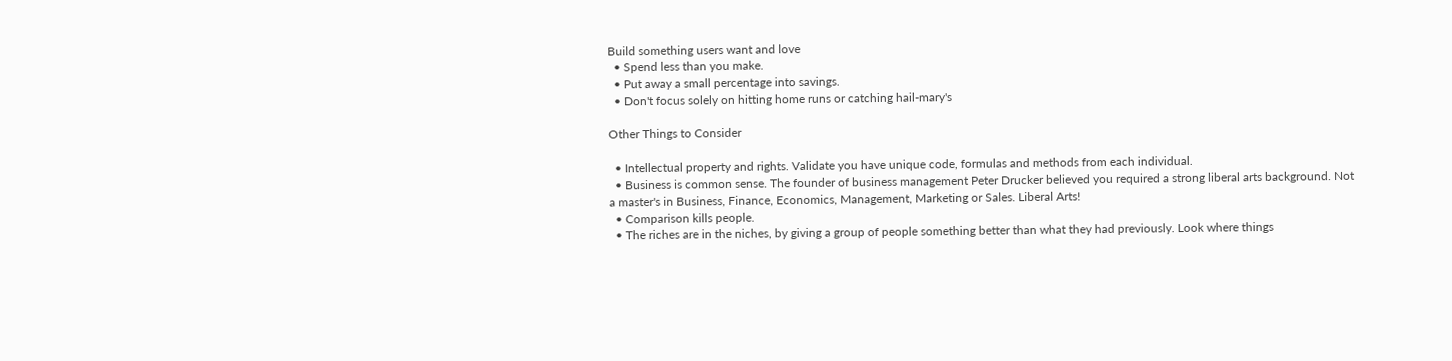Build something users want and love
  • Spend less than you make.
  • Put away a small percentage into savings.
  • Don't focus solely on hitting home runs or catching hail-mary's

Other Things to Consider

  • Intellectual property and rights. Validate you have unique code, formulas and methods from each individual.
  • Business is common sense. The founder of business management Peter Drucker believed you required a strong liberal arts background. Not a master's in Business, Finance, Economics, Management, Marketing or Sales. Liberal Arts!
  • Comparison kills people.
  • The riches are in the niches, by giving a group of people something better than what they had previously. Look where things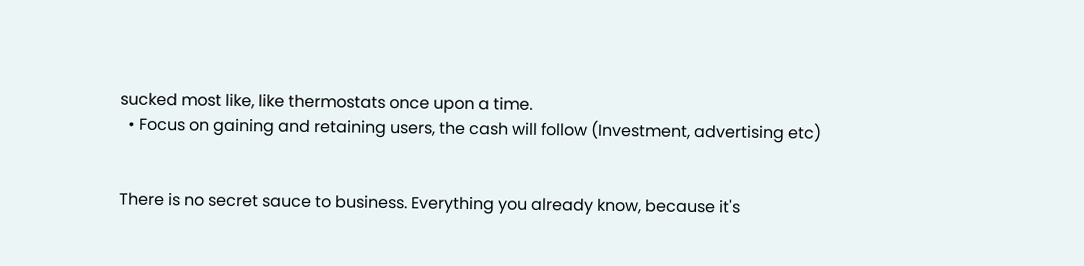sucked most like, like thermostats once upon a time.
  • Focus on gaining and retaining users, the cash will follow (Investment, advertising etc)


There is no secret sauce to business. Everything you already know, because it's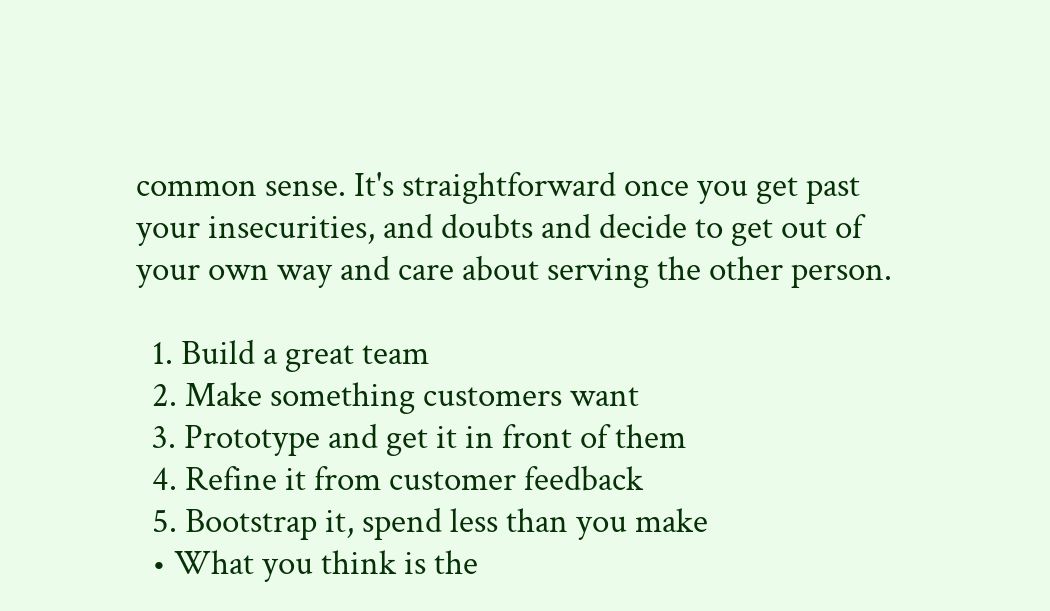common sense. It's straightforward once you get past your insecurities, and doubts and decide to get out of your own way and care about serving the other person.

  1. Build a great team
  2. Make something customers want
  3. Prototype and get it in front of them
  4. Refine it from customer feedback
  5. Bootstrap it, spend less than you make
  • What you think is the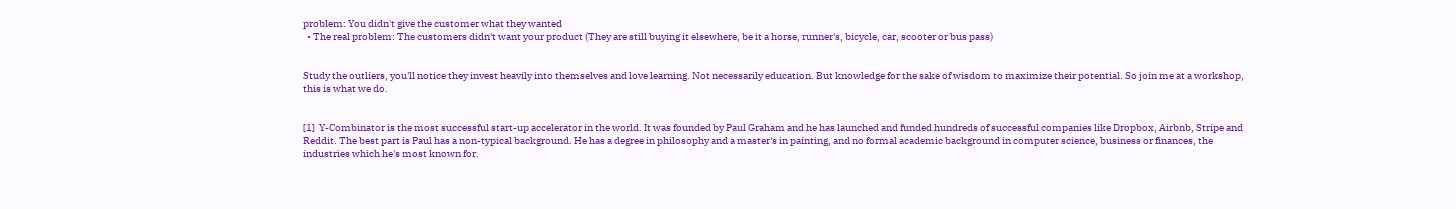problem: You didn't give the customer what they wanted
  • The real problem: The customers didn't want your product (They are still buying it elsewhere, be it a horse, runner's, bicycle, car, scooter or bus pass)


Study the outliers, you'll notice they invest heavily into themselves and love learning. Not necessarily education. But knowledge for the sake of wisdom to maximize their potential. So join me at a workshop, this is what we do.


[1]  Y-Combinator is the most successful start-up accelerator in the world. It was founded by Paul Graham and he has launched and funded hundreds of successful companies like Dropbox, Airbnb, Stripe and Reddit. The best part is Paul has a non-typical background. He has a degree in philosophy and a master's in painting, and no formal academic background in computer science, business or finances, the industries which he's most known for.